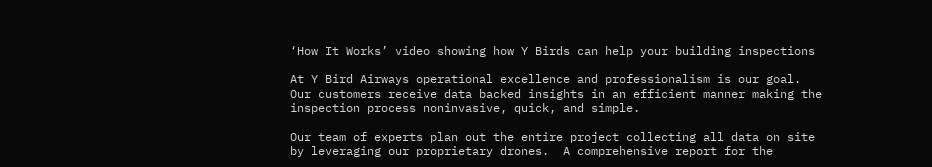‘How It Works’ video showing how Y Birds can help your building inspections

At Y Bird Airways operational excellence and professionalism is our goal. Our customers receive data backed insights in an efficient manner making the inspection process noninvasive, quick, and simple.

Our team of experts plan out the entire project collecting all data on site by leveraging our proprietary drones.  A comprehensive report for the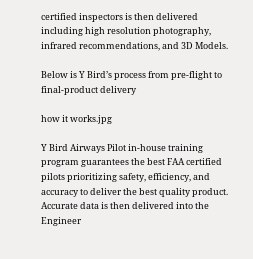certified inspectors is then delivered including high resolution photography, infrared recommendations, and 3D Models.

Below is Y Bird’s process from pre-flight to final-product delivery

how it works.jpg

Y Bird Airways Pilot in-house training program guarantees the best FAA certified pilots prioritizing safety, efficiency, and accuracy to deliver the best quality product. Accurate data is then delivered into the Engineer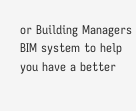or Building Managers BIM system to help you have a better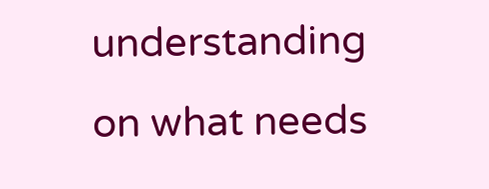understanding on what needs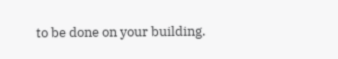to be done on your building.